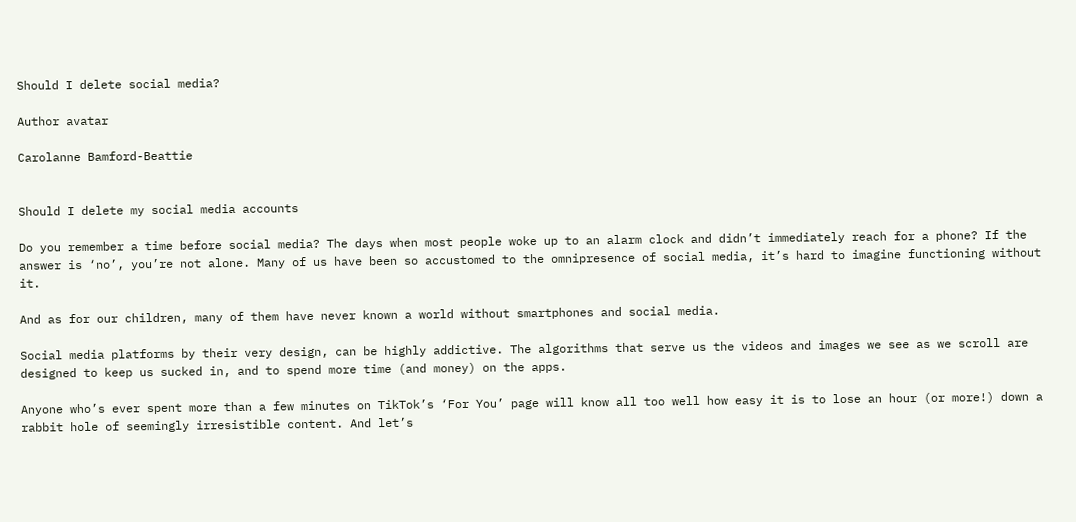Should I delete social media?

Author avatar

Carolanne Bamford-Beattie


Should I delete my social media accounts

Do you remember a time before social media? The days when most people woke up to an alarm clock and didn’t immediately reach for a phone? If the answer is ‘no’, you’re not alone. Many of us have been so accustomed to the omnipresence of social media, it’s hard to imagine functioning without it.

And as for our children, many of them have never known a world without smartphones and social media.

Social media platforms by their very design, can be highly addictive. The algorithms that serve us the videos and images we see as we scroll are designed to keep us sucked in, and to spend more time (and money) on the apps.

Anyone who’s ever spent more than a few minutes on TikTok’s ‘For You’ page will know all too well how easy it is to lose an hour (or more!) down a rabbit hole of seemingly irresistible content. And let’s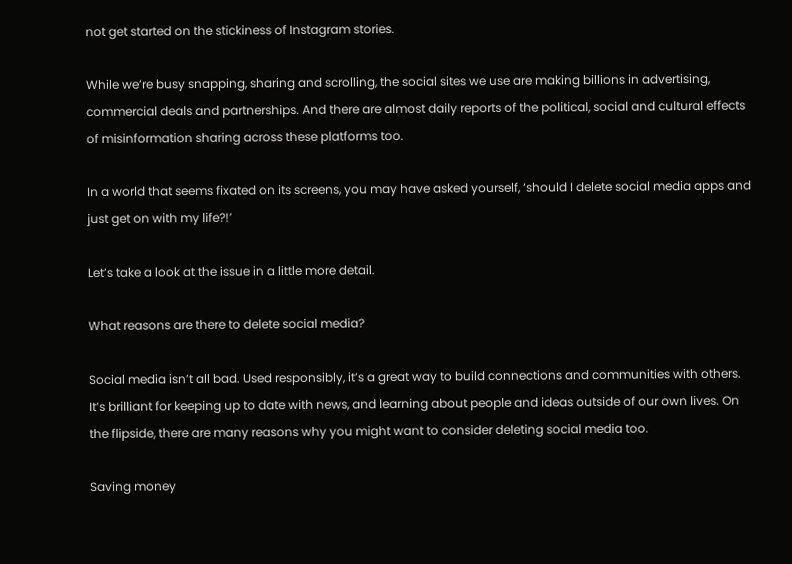not get started on the stickiness of Instagram stories.

While we’re busy snapping, sharing and scrolling, the social sites we use are making billions in advertising, commercial deals and partnerships. And there are almost daily reports of the political, social and cultural effects of misinformation sharing across these platforms too.

In a world that seems fixated on its screens, you may have asked yourself, ‘should I delete social media apps and just get on with my life?!’

Let’s take a look at the issue in a little more detail.

What reasons are there to delete social media?

Social media isn’t all bad. Used responsibly, it’s a great way to build connections and communities with others. It’s brilliant for keeping up to date with news, and learning about people and ideas outside of our own lives. On the flipside, there are many reasons why you might want to consider deleting social media too.

Saving money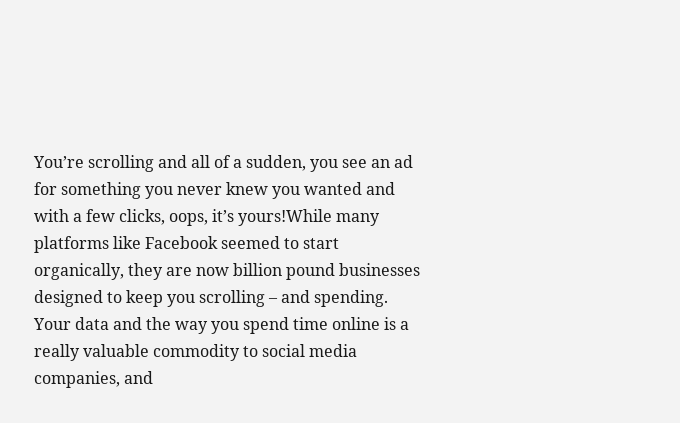You’re scrolling and all of a sudden, you see an ad for something you never knew you wanted and with a few clicks, oops, it’s yours!While many platforms like Facebook seemed to start organically, they are now billion pound businesses designed to keep you scrolling – and spending. Your data and the way you spend time online is a really valuable commodity to social media companies, and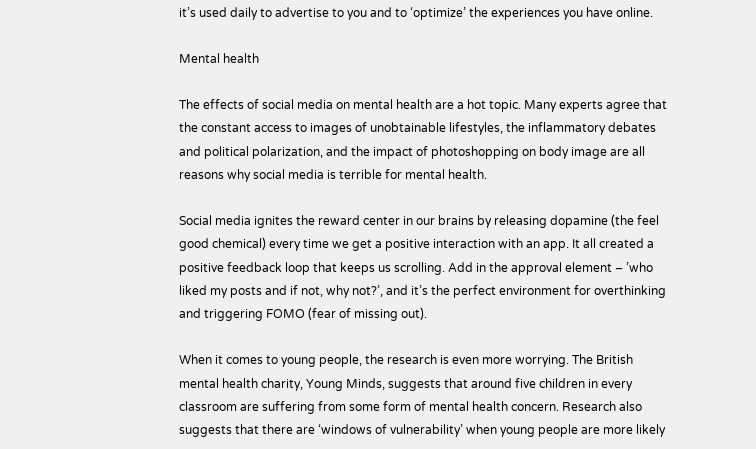it’s used daily to advertise to you and to ‘optimize’ the experiences you have online.

Mental health

The effects of social media on mental health are a hot topic. Many experts agree that the constant access to images of unobtainable lifestyles, the inflammatory debates and political polarization, and the impact of photoshopping on body image are all reasons why social media is terrible for mental health.

Social media ignites the reward center in our brains by releasing dopamine (the feel good chemical) every time we get a positive interaction with an app. It all created a positive feedback loop that keeps us scrolling. Add in the approval element – ’who liked my posts and if not, why not?’, and it’s the perfect environment for overthinking and triggering FOMO (fear of missing out).

When it comes to young people, the research is even more worrying. The British mental health charity, Young Minds, suggests that around five children in every classroom are suffering from some form of mental health concern. Research also suggests that there are ‘windows of vulnerability’ when young people are more likely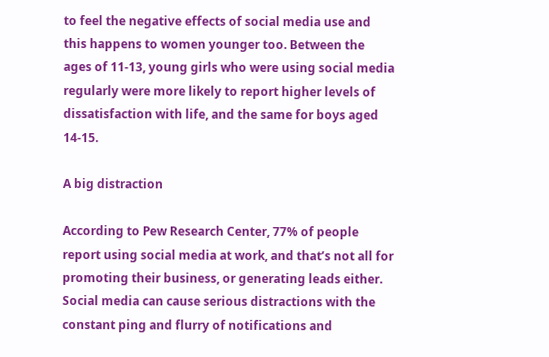to feel the negative effects of social media use and this happens to women younger too. Between the ages of 11-13, young girls who were using social media regularly were more likely to report higher levels of dissatisfaction with life, and the same for boys aged 14-15.

A big distraction

According to Pew Research Center, 77% of people report using social media at work, and that’s not all for promoting their business, or generating leads either. Social media can cause serious distractions with the constant ping and flurry of notifications and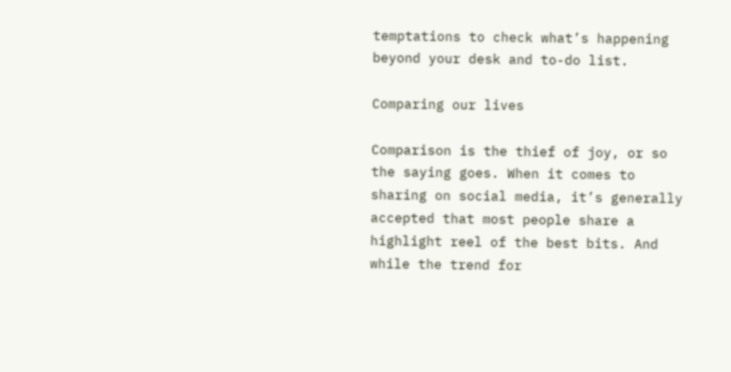temptations to check what’s happening beyond your desk and to-do list.

Comparing our lives

Comparison is the thief of joy, or so the saying goes. When it comes to sharing on social media, it’s generally accepted that most people share a highlight reel of the best bits. And while the trend for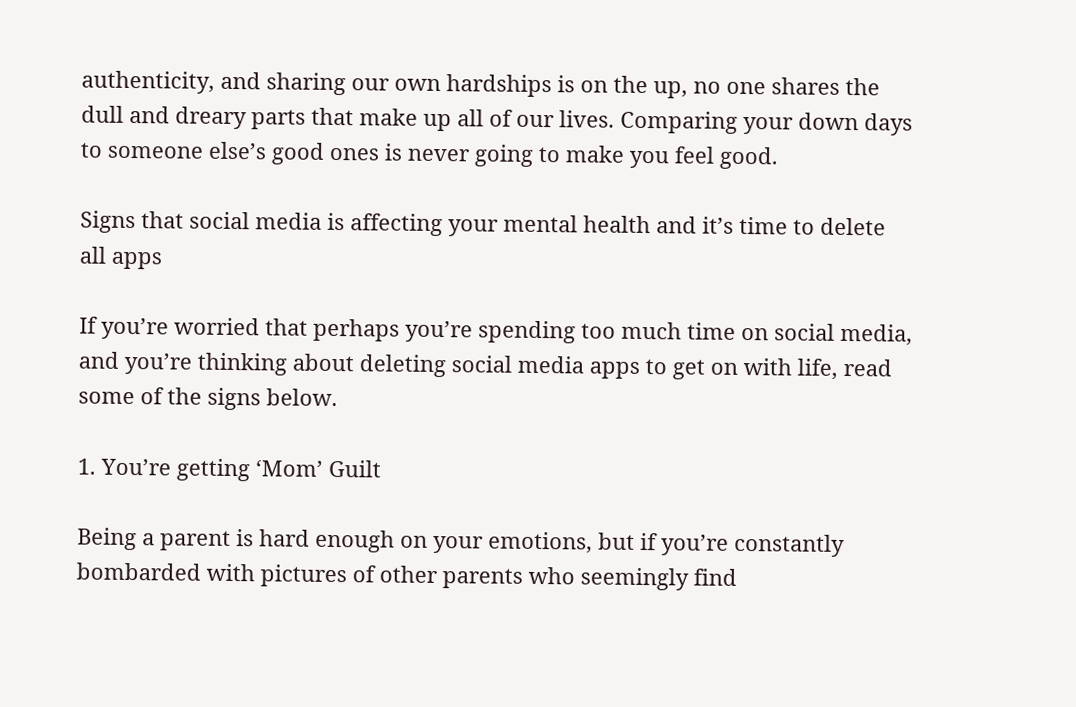authenticity, and sharing our own hardships is on the up, no one shares the dull and dreary parts that make up all of our lives. Comparing your down days to someone else’s good ones is never going to make you feel good.

Signs that social media is affecting your mental health and it’s time to delete all apps

If you’re worried that perhaps you’re spending too much time on social media, and you’re thinking about deleting social media apps to get on with life, read some of the signs below.

1. You’re getting ‘Mom’ Guilt

Being a parent is hard enough on your emotions, but if you’re constantly bombarded with pictures of other parents who seemingly find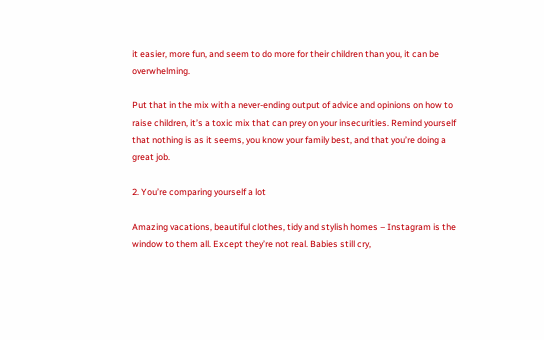it easier, more fun, and seem to do more for their children than you, it can be overwhelming.

Put that in the mix with a never-ending output of advice and opinions on how to raise children, it’s a toxic mix that can prey on your insecurities. Remind yourself that nothing is as it seems, you know your family best, and that you’re doing a great job.

2. You’re comparing yourself a lot

Amazing vacations, beautiful clothes, tidy and stylish homes – Instagram is the window to them all. Except they’re not real. Babies still cry,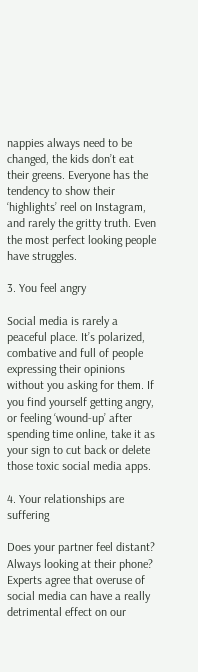nappies always need to be changed, the kids don’t eat their greens. Everyone has the tendency to show their ‘highlights’ reel on Instagram, and rarely the gritty truth. Even the most perfect looking people have struggles.

3. You feel angry

Social media is rarely a peaceful place. It’s polarized, combative and full of people expressing their opinions without you asking for them. If you find yourself getting angry, or feeling ‘wound-up’ after spending time online, take it as your sign to cut back or delete those toxic social media apps.

4. Your relationships are suffering

Does your partner feel distant? Always looking at their phone? Experts agree that overuse of social media can have a really detrimental effect on our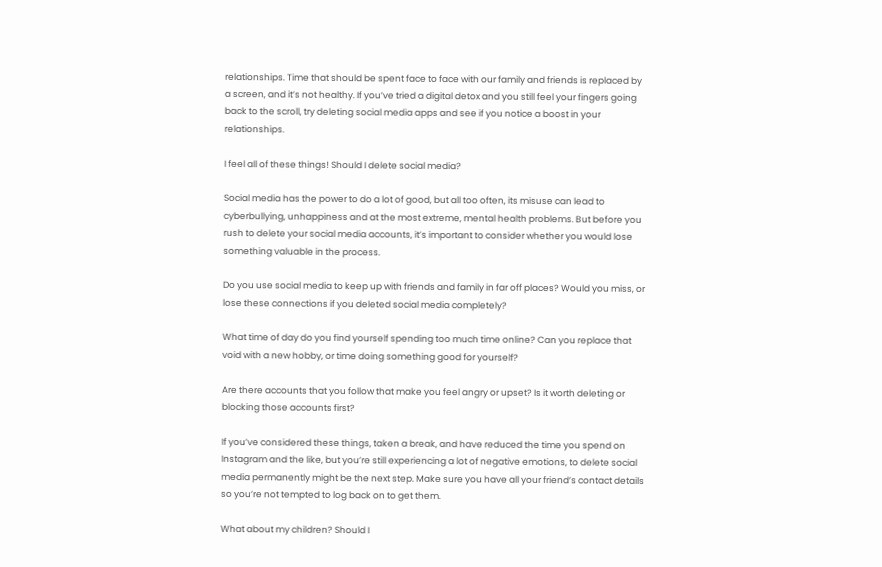relationships. Time that should be spent face to face with our family and friends is replaced by a screen, and it’s not healthy. If you’ve tried a digital detox and you still feel your fingers going back to the scroll, try deleting social media apps and see if you notice a boost in your relationships.

I feel all of these things! Should I delete social media?

Social media has the power to do a lot of good, but all too often, its misuse can lead to cyberbullying, unhappiness and at the most extreme, mental health problems. But before you rush to delete your social media accounts, it’s important to consider whether you would lose something valuable in the process.

Do you use social media to keep up with friends and family in far off places? Would you miss, or lose these connections if you deleted social media completely?

What time of day do you find yourself spending too much time online? Can you replace that void with a new hobby, or time doing something good for yourself?

Are there accounts that you follow that make you feel angry or upset? Is it worth deleting or blocking those accounts first?

If you’ve considered these things, taken a break, and have reduced the time you spend on Instagram and the like, but you’re still experiencing a lot of negative emotions, to delete social media permanently might be the next step. Make sure you have all your friend’s contact details so you’re not tempted to log back on to get them.

What about my children? Should I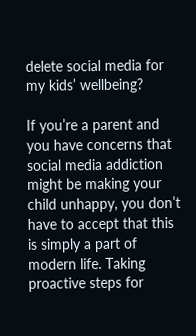delete social media for my kids’ wellbeing?

If you’re a parent and you have concerns that social media addiction might be making your child unhappy, you don’t have to accept that this is simply a part of modern life. Taking proactive steps for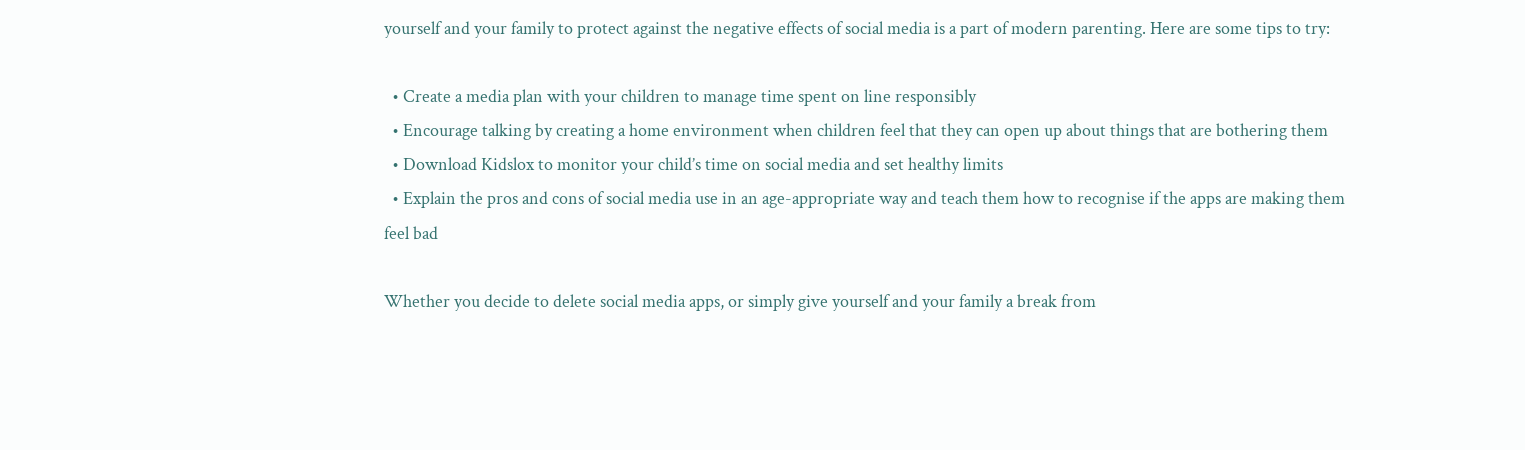yourself and your family to protect against the negative effects of social media is a part of modern parenting. Here are some tips to try:

  • Create a media plan with your children to manage time spent on line responsibly
  • Encourage talking by creating a home environment when children feel that they can open up about things that are bothering them
  • Download Kidslox to monitor your child’s time on social media and set healthy limits
  • Explain the pros and cons of social media use in an age-appropriate way and teach them how to recognise if the apps are making them feel bad

Whether you decide to delete social media apps, or simply give yourself and your family a break from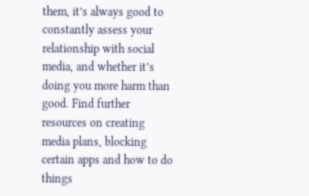them, it’s always good to constantly assess your relationship with social media, and whether it’s doing you more harm than good. Find further resources on creating media plans, blocking certain apps and how to do things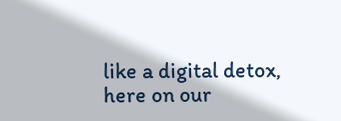like a digital detox, here on our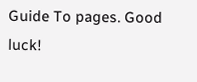Guide To pages. Good luck!